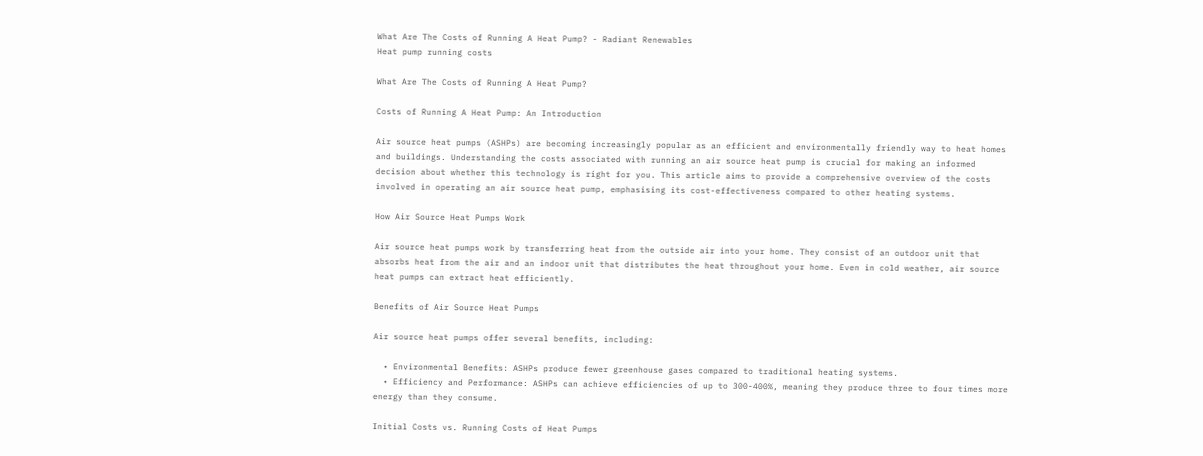What Are The Costs of Running A Heat Pump? - Radiant Renewables
Heat pump running costs

What Are The Costs of Running A Heat Pump?

Costs of Running A Heat Pump: An Introduction

Air source heat pumps (ASHPs) are becoming increasingly popular as an efficient and environmentally friendly way to heat homes and buildings. Understanding the costs associated with running an air source heat pump is crucial for making an informed decision about whether this technology is right for you. This article aims to provide a comprehensive overview of the costs involved in operating an air source heat pump, emphasising its cost-effectiveness compared to other heating systems.

How Air Source Heat Pumps Work

Air source heat pumps work by transferring heat from the outside air into your home. They consist of an outdoor unit that absorbs heat from the air and an indoor unit that distributes the heat throughout your home. Even in cold weather, air source heat pumps can extract heat efficiently.

Benefits of Air Source Heat Pumps

Air source heat pumps offer several benefits, including:

  • Environmental Benefits: ASHPs produce fewer greenhouse gases compared to traditional heating systems.
  • Efficiency and Performance: ASHPs can achieve efficiencies of up to 300-400%, meaning they produce three to four times more energy than they consume.

Initial Costs vs. Running Costs of Heat Pumps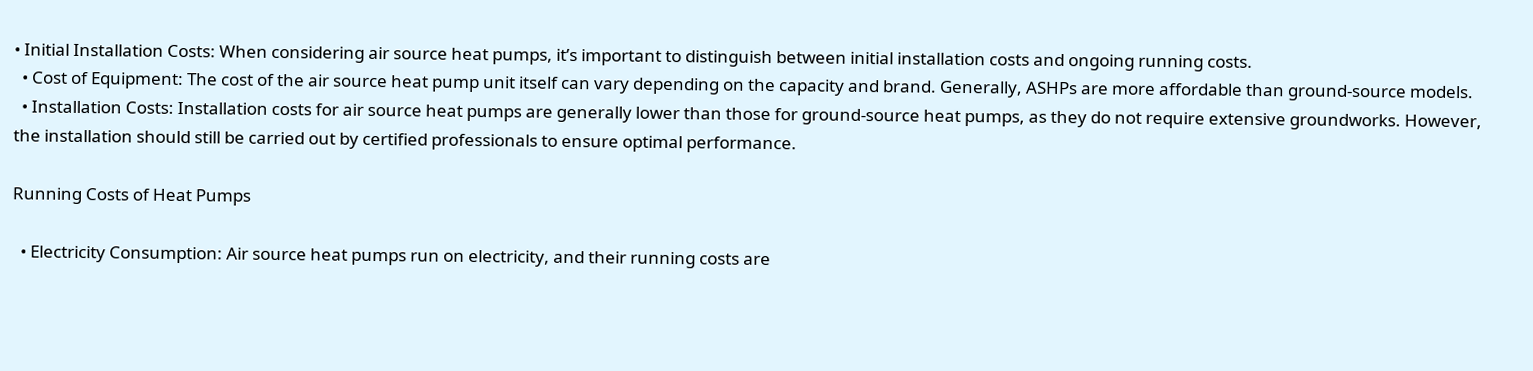• Initial Installation Costs: When considering air source heat pumps, it’s important to distinguish between initial installation costs and ongoing running costs.
  • Cost of Equipment: The cost of the air source heat pump unit itself can vary depending on the capacity and brand. Generally, ASHPs are more affordable than ground-source models.
  • Installation Costs: Installation costs for air source heat pumps are generally lower than those for ground-source heat pumps, as they do not require extensive groundworks. However, the installation should still be carried out by certified professionals to ensure optimal performance.

Running Costs of Heat Pumps

  • Electricity Consumption: Air source heat pumps run on electricity, and their running costs are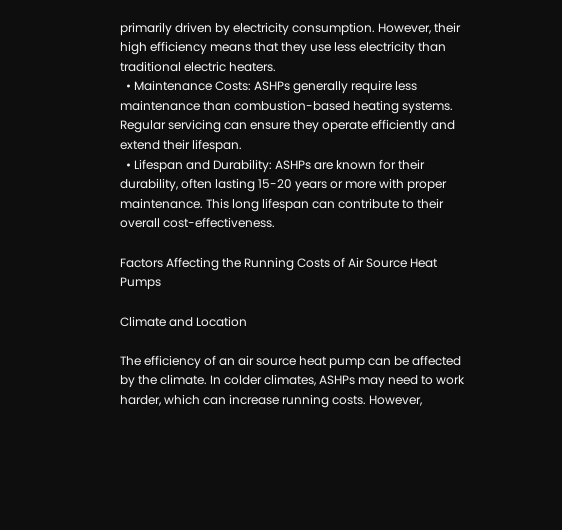primarily driven by electricity consumption. However, their high efficiency means that they use less electricity than traditional electric heaters.
  • Maintenance Costs: ASHPs generally require less maintenance than combustion-based heating systems. Regular servicing can ensure they operate efficiently and extend their lifespan.
  • Lifespan and Durability: ASHPs are known for their durability, often lasting 15-20 years or more with proper maintenance. This long lifespan can contribute to their overall cost-effectiveness.

Factors Affecting the Running Costs of Air Source Heat Pumps

Climate and Location

The efficiency of an air source heat pump can be affected by the climate. In colder climates, ASHPs may need to work harder, which can increase running costs. However,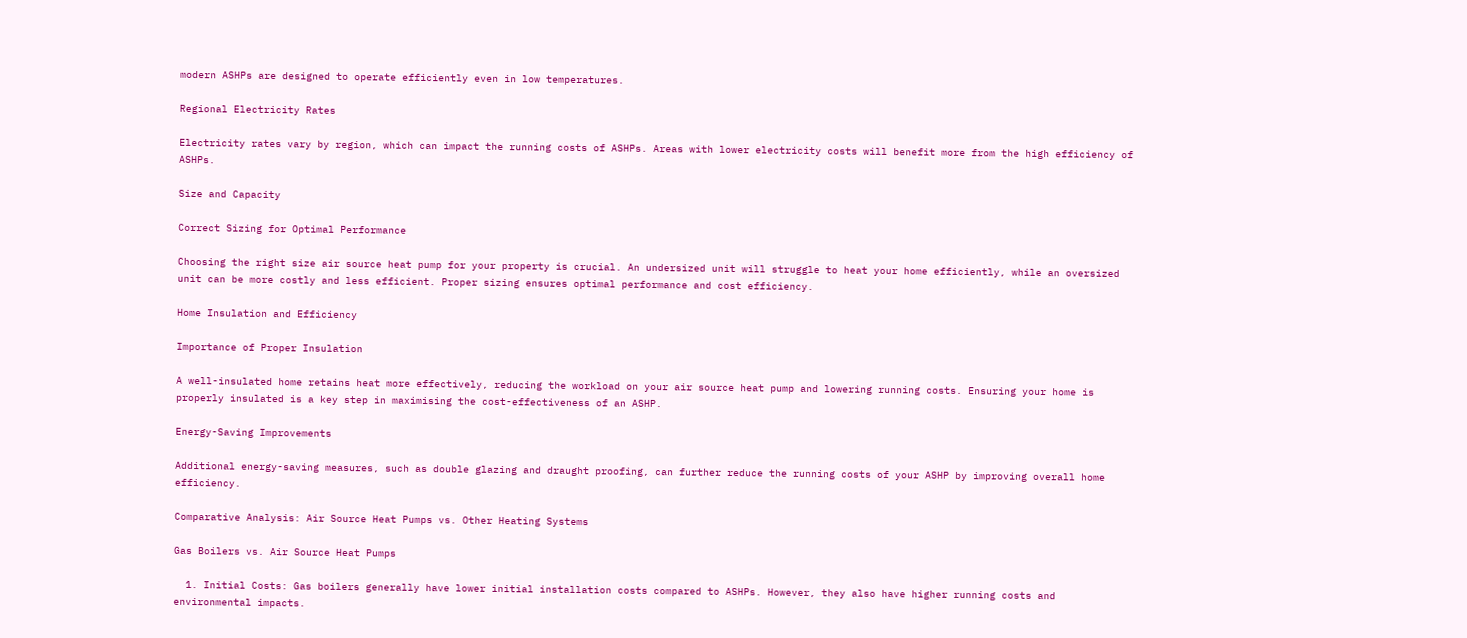modern ASHPs are designed to operate efficiently even in low temperatures.

Regional Electricity Rates

Electricity rates vary by region, which can impact the running costs of ASHPs. Areas with lower electricity costs will benefit more from the high efficiency of ASHPs.

Size and Capacity

Correct Sizing for Optimal Performance

Choosing the right size air source heat pump for your property is crucial. An undersized unit will struggle to heat your home efficiently, while an oversized unit can be more costly and less efficient. Proper sizing ensures optimal performance and cost efficiency.

Home Insulation and Efficiency

Importance of Proper Insulation

A well-insulated home retains heat more effectively, reducing the workload on your air source heat pump and lowering running costs. Ensuring your home is properly insulated is a key step in maximising the cost-effectiveness of an ASHP.

Energy-Saving Improvements

Additional energy-saving measures, such as double glazing and draught proofing, can further reduce the running costs of your ASHP by improving overall home efficiency.

Comparative Analysis: Air Source Heat Pumps vs. Other Heating Systems

Gas Boilers vs. Air Source Heat Pumps

  1. Initial Costs: Gas boilers generally have lower initial installation costs compared to ASHPs. However, they also have higher running costs and environmental impacts.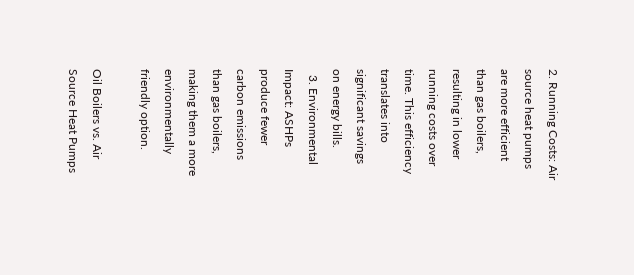2. Running Costs: Air source heat pumps are more efficient than gas boilers, resulting in lower running costs over time. This efficiency translates into significant savings on energy bills.
  3. Environmental Impact: ASHPs produce fewer carbon emissions than gas boilers, making them a more environmentally friendly option.

Oil Boilers vs. Air Source Heat Pumps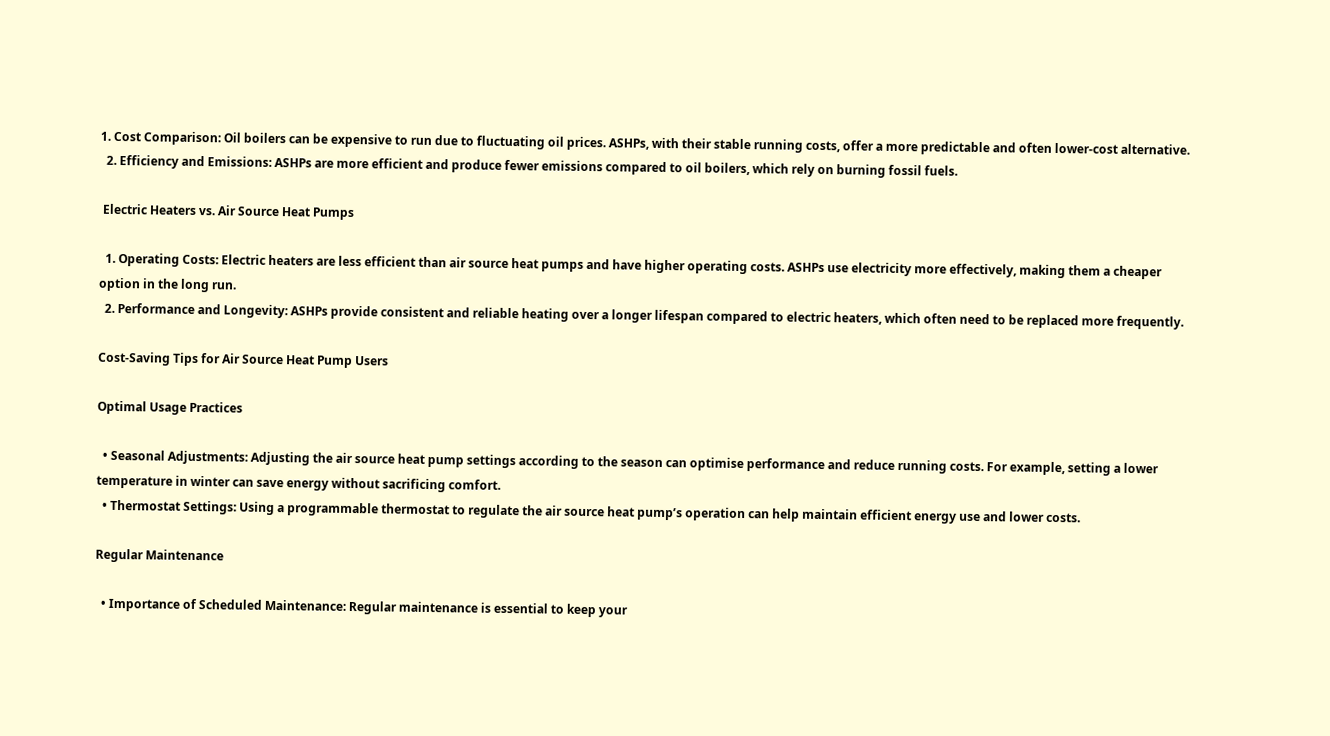1. Cost Comparison: Oil boilers can be expensive to run due to fluctuating oil prices. ASHPs, with their stable running costs, offer a more predictable and often lower-cost alternative.
  2. Efficiency and Emissions: ASHPs are more efficient and produce fewer emissions compared to oil boilers, which rely on burning fossil fuels.

 Electric Heaters vs. Air Source Heat Pumps

  1. Operating Costs: Electric heaters are less efficient than air source heat pumps and have higher operating costs. ASHPs use electricity more effectively, making them a cheaper option in the long run.
  2. Performance and Longevity: ASHPs provide consistent and reliable heating over a longer lifespan compared to electric heaters, which often need to be replaced more frequently.

Cost-Saving Tips for Air Source Heat Pump Users

Optimal Usage Practices

  • Seasonal Adjustments: Adjusting the air source heat pump settings according to the season can optimise performance and reduce running costs. For example, setting a lower temperature in winter can save energy without sacrificing comfort.
  • Thermostat Settings: Using a programmable thermostat to regulate the air source heat pump’s operation can help maintain efficient energy use and lower costs.

Regular Maintenance

  • Importance of Scheduled Maintenance: Regular maintenance is essential to keep your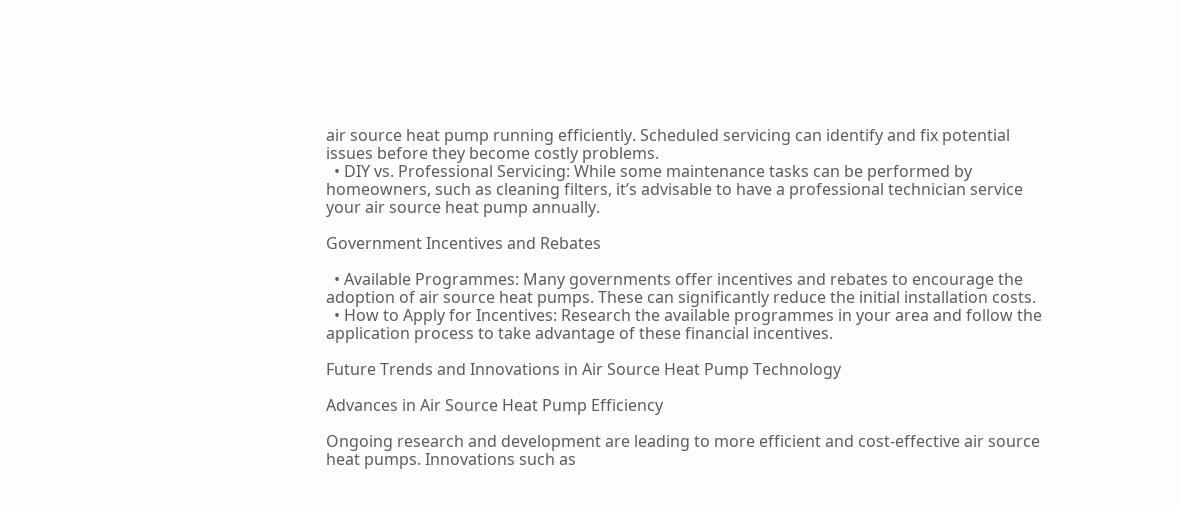air source heat pump running efficiently. Scheduled servicing can identify and fix potential issues before they become costly problems.
  • DIY vs. Professional Servicing: While some maintenance tasks can be performed by homeowners, such as cleaning filters, it’s advisable to have a professional technician service your air source heat pump annually.

Government Incentives and Rebates

  • Available Programmes: Many governments offer incentives and rebates to encourage the adoption of air source heat pumps. These can significantly reduce the initial installation costs.
  • How to Apply for Incentives: Research the available programmes in your area and follow the application process to take advantage of these financial incentives.

Future Trends and Innovations in Air Source Heat Pump Technology

Advances in Air Source Heat Pump Efficiency

Ongoing research and development are leading to more efficient and cost-effective air source heat pumps. Innovations such as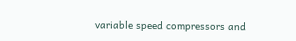variable speed compressors and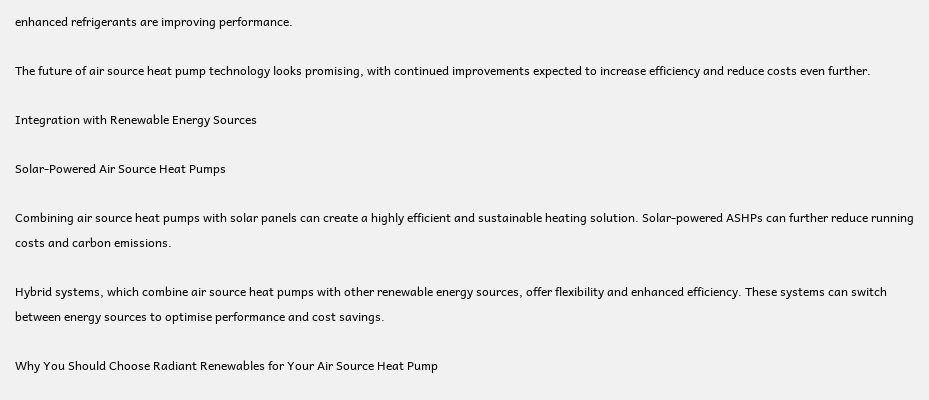enhanced refrigerants are improving performance.

The future of air source heat pump technology looks promising, with continued improvements expected to increase efficiency and reduce costs even further.

Integration with Renewable Energy Sources

Solar-Powered Air Source Heat Pumps

Combining air source heat pumps with solar panels can create a highly efficient and sustainable heating solution. Solar-powered ASHPs can further reduce running costs and carbon emissions.

Hybrid systems, which combine air source heat pumps with other renewable energy sources, offer flexibility and enhanced efficiency. These systems can switch between energy sources to optimise performance and cost savings.

Why You Should Choose Radiant Renewables for Your Air Source Heat Pump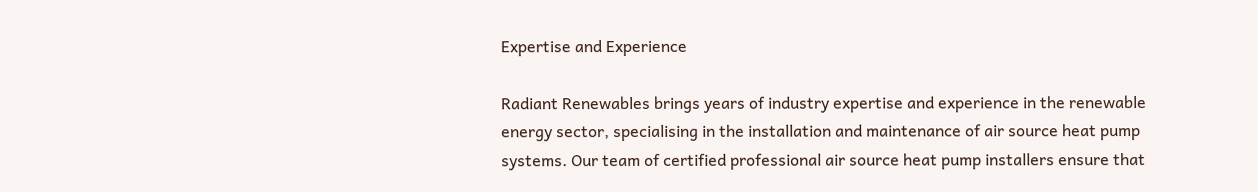Expertise and Experience

Radiant Renewables brings years of industry expertise and experience in the renewable energy sector, specialising in the installation and maintenance of air source heat pump systems. Our team of certified professional air source heat pump installers ensure that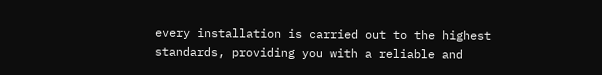every installation is carried out to the highest standards, providing you with a reliable and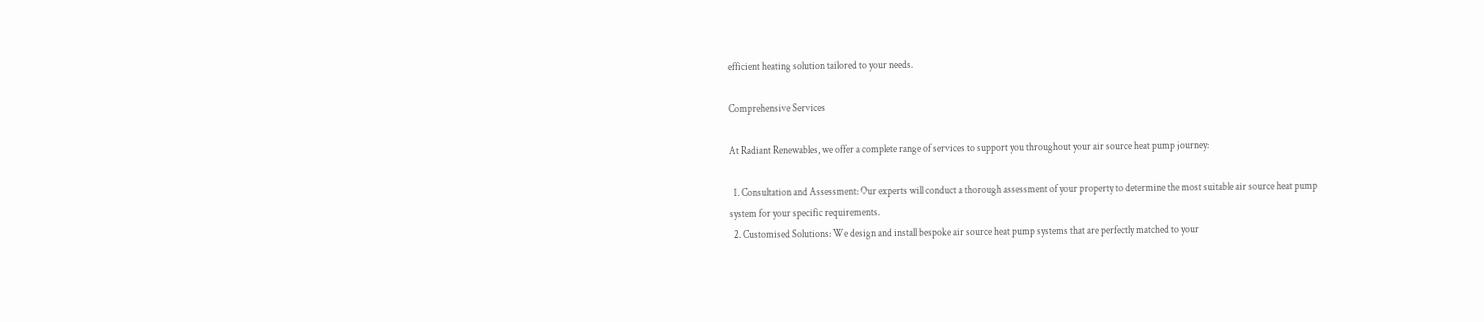efficient heating solution tailored to your needs.

Comprehensive Services

At Radiant Renewables, we offer a complete range of services to support you throughout your air source heat pump journey:

  1. Consultation and Assessment: Our experts will conduct a thorough assessment of your property to determine the most suitable air source heat pump system for your specific requirements.
  2. Customised Solutions: We design and install bespoke air source heat pump systems that are perfectly matched to your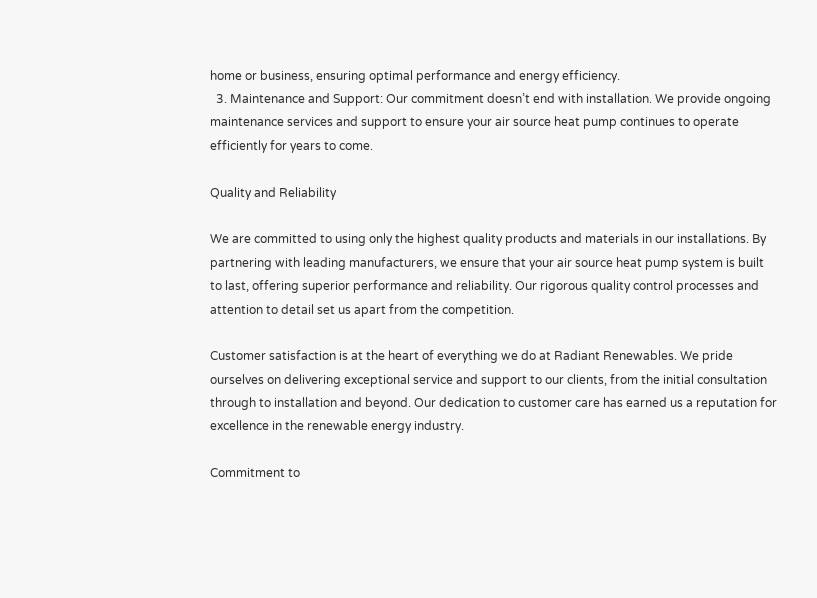home or business, ensuring optimal performance and energy efficiency.
  3. Maintenance and Support: Our commitment doesn’t end with installation. We provide ongoing maintenance services and support to ensure your air source heat pump continues to operate efficiently for years to come.

Quality and Reliability

We are committed to using only the highest quality products and materials in our installations. By partnering with leading manufacturers, we ensure that your air source heat pump system is built to last, offering superior performance and reliability. Our rigorous quality control processes and attention to detail set us apart from the competition.

Customer satisfaction is at the heart of everything we do at Radiant Renewables. We pride ourselves on delivering exceptional service and support to our clients, from the initial consultation through to installation and beyond. Our dedication to customer care has earned us a reputation for excellence in the renewable energy industry.

Commitment to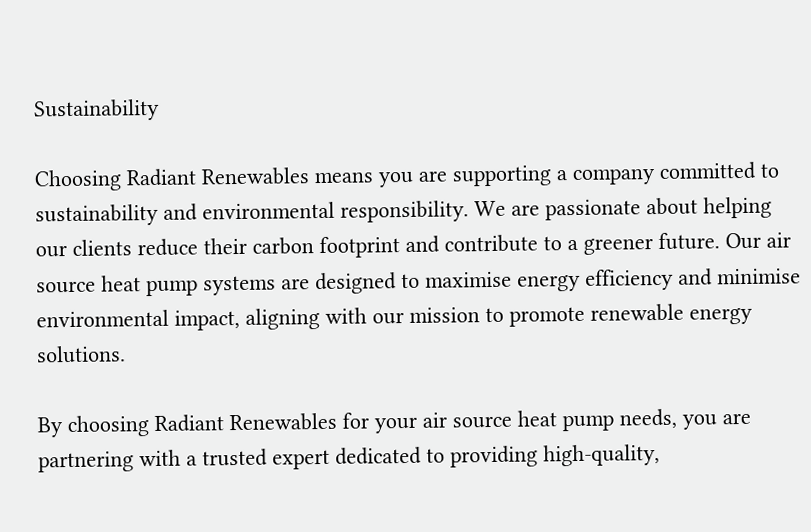Sustainability

Choosing Radiant Renewables means you are supporting a company committed to sustainability and environmental responsibility. We are passionate about helping our clients reduce their carbon footprint and contribute to a greener future. Our air source heat pump systems are designed to maximise energy efficiency and minimise environmental impact, aligning with our mission to promote renewable energy solutions.

By choosing Radiant Renewables for your air source heat pump needs, you are partnering with a trusted expert dedicated to providing high-quality,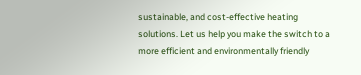sustainable, and cost-effective heating solutions. Let us help you make the switch to a more efficient and environmentally friendly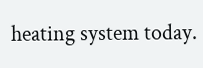heating system today.